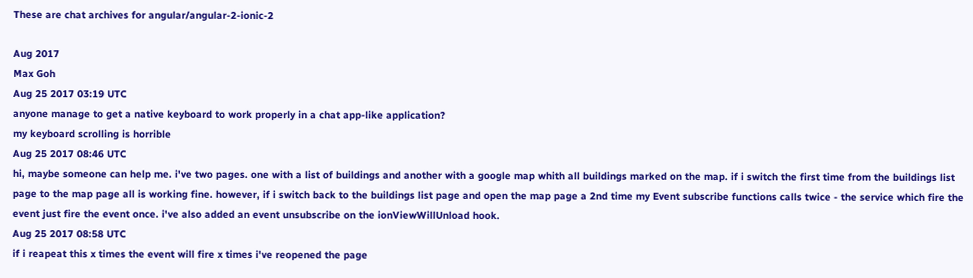These are chat archives for angular/angular-2-ionic-2

Aug 2017
Max Goh
Aug 25 2017 03:19 UTC
anyone manage to get a native keyboard to work properly in a chat app-like application?
my keyboard scrolling is horrible
Aug 25 2017 08:46 UTC
hi, maybe someone can help me. i've two pages. one with a list of buildings and another with a google map whith all buildings marked on the map. if i switch the first time from the buildings list page to the map page all is working fine. however, if i switch back to the buildings list page and open the map page a 2nd time my Event subscribe functions calls twice - the service which fire the event just fire the event once. i've also added an event unsubscribe on the ionViewWillUnload hook.
Aug 25 2017 08:58 UTC
if i reapeat this x times the event will fire x times i've reopened the page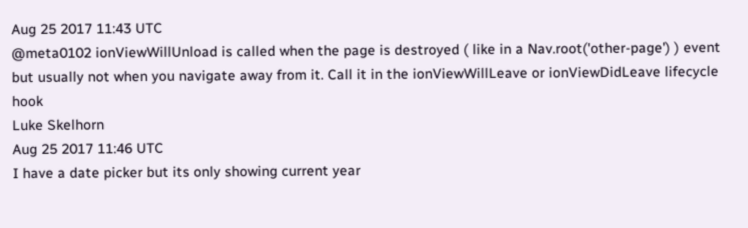Aug 25 2017 11:43 UTC
@meta0102 ionViewWillUnload is called when the page is destroyed ( like in a Nav.root('other-page') ) event but usually not when you navigate away from it. Call it in the ionViewWillLeave or ionViewDidLeave lifecycle hook
Luke Skelhorn
Aug 25 2017 11:46 UTC
I have a date picker but its only showing current year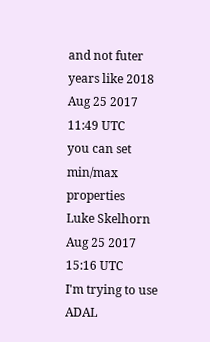and not futer years like 2018
Aug 25 2017 11:49 UTC
you can set min/max properties
Luke Skelhorn
Aug 25 2017 15:16 UTC
I'm trying to use ADAL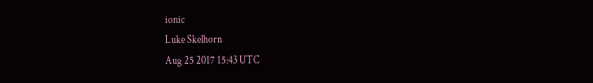ionic
Luke Skelhorn
Aug 25 2017 15:43 UTC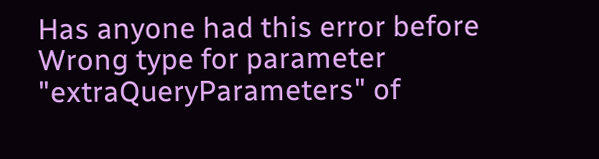Has anyone had this error before
Wrong type for parameter "extraQueryParameters" of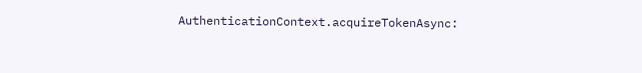AuthenticationContext.acquireTokenAsync: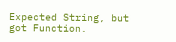Expected String, but got Function.